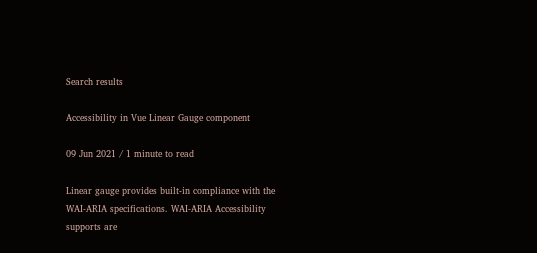Search results

Accessibility in Vue Linear Gauge component

09 Jun 2021 / 1 minute to read

Linear gauge provides built-in compliance with the WAI-ARIA specifications. WAI-ARIA Accessibility supports are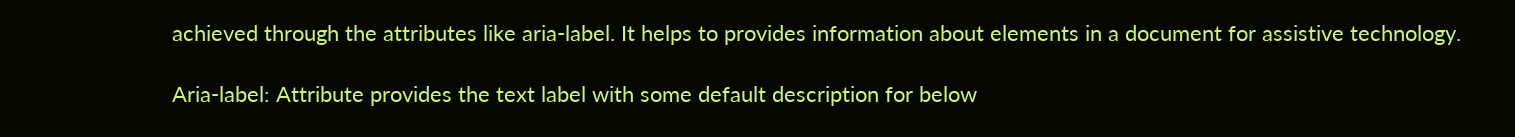achieved through the attributes like aria-label. It helps to provides information about elements in a document for assistive technology.

Aria-label: Attribute provides the text label with some default description for below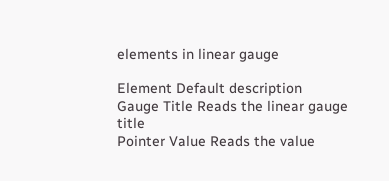elements in linear gauge

Element Default description
Gauge Title Reads the linear gauge title
Pointer Value Reads the value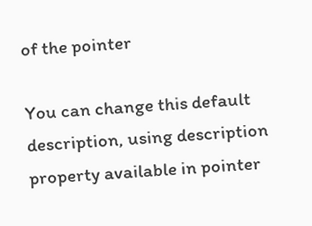of the pointer

You can change this default description, using description property available in pointer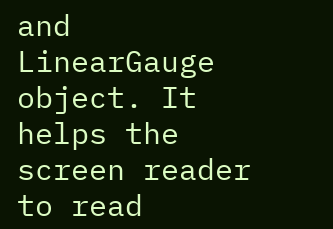and LinearGauge object. It helps the screen reader to read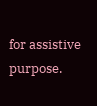for assistive purpose.